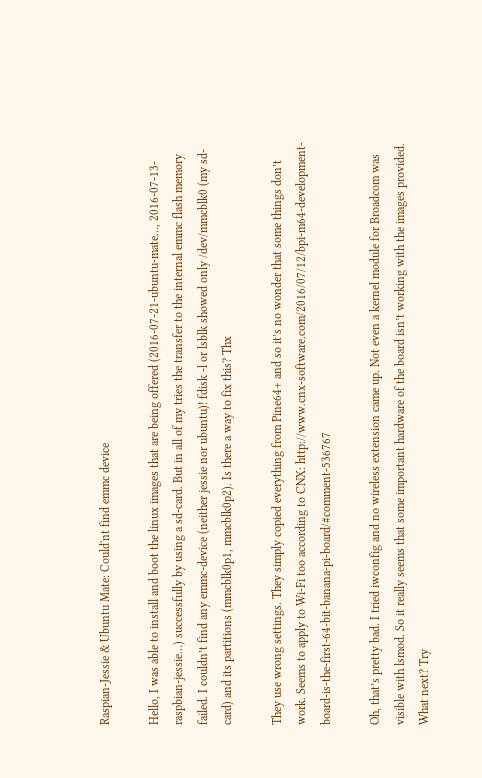Raspian-Jessie & Ubuntu Mate: Could'nt find emmc device

Hello, I was able to install and boot the linux images that are being offered (2016-07-21-ubuntu-mate…, 2016-07-13-raspbian-jessie…) successfully by using a sd-card. But in all of my tries the transfer to the internal emmc flash memory failed. I couldn’t find any emmc-device (neither jessie nor ubuntu)! fdisk -l or lsblk showed only /dev/mmcblk0 (my sd-card) and its partitions (mmcblk0p1, mmcblk0p2). Is there a way to fix this? Thx

They use wrong settings. They simply copied everything from Pine64+ and so it’s no wonder that some things don’t work. Seems to apply to Wi-Fi too according to CNX: http://www.cnx-software.com/2016/07/12/bpi-m64-development-board-is-the-first-64-bit-banana-pi-board/#comment-536767

Oh, that’s pretty bad. I tried iwconfig and no wireless extension came up. Not even a kernel module for Broadcom was visible with lsmod. So it really seems that some important hardware of the board isn’t working with the images provided. What next? Try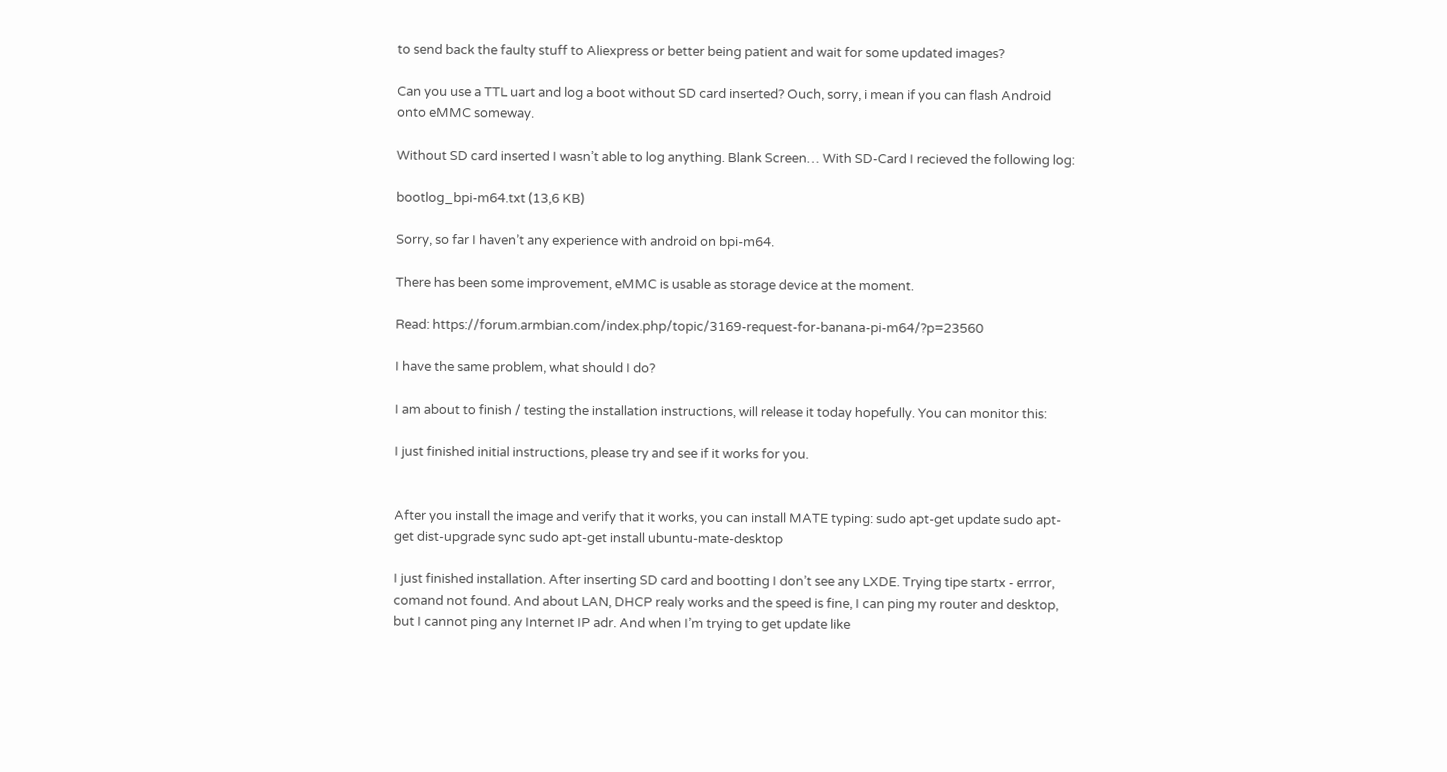to send back the faulty stuff to Aliexpress or better being patient and wait for some updated images?

Can you use a TTL uart and log a boot without SD card inserted? Ouch, sorry, i mean if you can flash Android onto eMMC someway.

Without SD card inserted I wasn’t able to log anything. Blank Screen… With SD-Card I recieved the following log:

bootlog_bpi-m64.txt (13,6 KB)

Sorry, so far I haven’t any experience with android on bpi-m64.

There has been some improvement, eMMC is usable as storage device at the moment.

Read: https://forum.armbian.com/index.php/topic/3169-request-for-banana-pi-m64/?p=23560

I have the same problem, what should I do?

I am about to finish / testing the installation instructions, will release it today hopefully. You can monitor this:

I just finished initial instructions, please try and see if it works for you.


After you install the image and verify that it works, you can install MATE typing: sudo apt-get update sudo apt-get dist-upgrade sync sudo apt-get install ubuntu-mate-desktop

I just finished installation. After inserting SD card and bootting I don’t see any LXDE. Trying tipe startx - errror, comand not found. And about LAN, DHCP realy works and the speed is fine, I can ping my router and desktop, but I cannot ping any Internet IP adr. And when I’m trying to get update like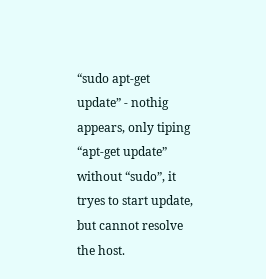“sudo apt-get update” - nothig appears, only tiping “apt-get update” without “sudo”, it tryes to start update, but cannot resolve the host.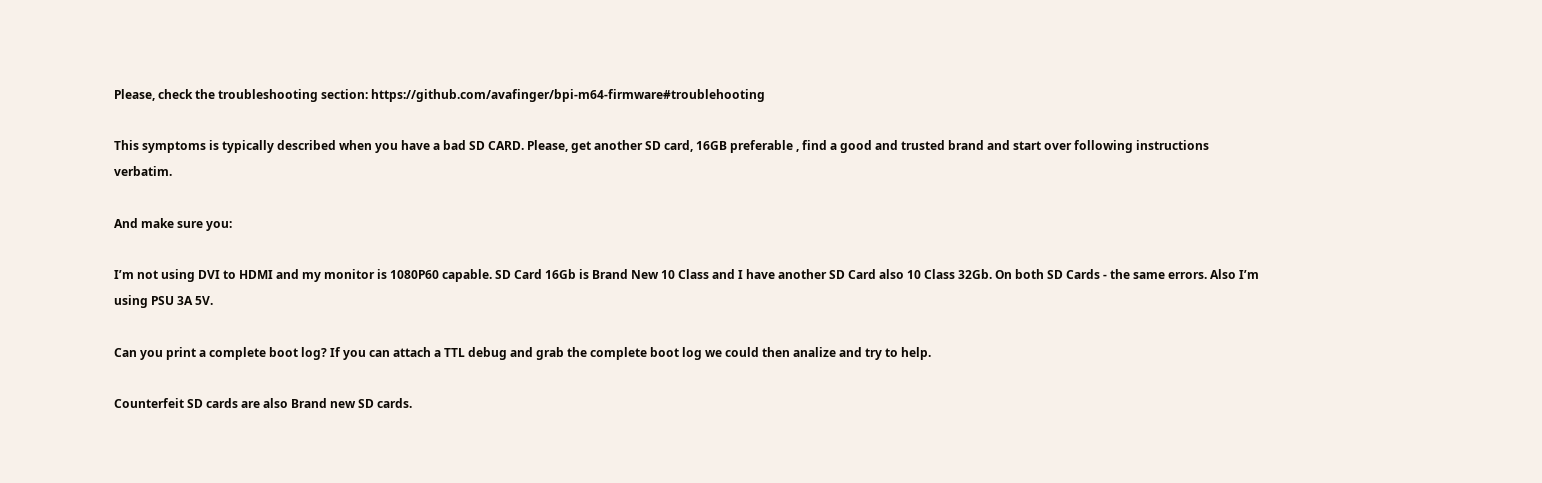Please, check the troubleshooting section: https://github.com/avafinger/bpi-m64-firmware#troublehooting

This symptoms is typically described when you have a bad SD CARD. Please, get another SD card, 16GB preferable , find a good and trusted brand and start over following instructions verbatim.

And make sure you:

I’m not using DVI to HDMI and my monitor is 1080P60 capable. SD Card 16Gb is Brand New 10 Class and I have another SD Card also 10 Class 32Gb. On both SD Cards - the same errors. Also I’m using PSU 3A 5V.

Can you print a complete boot log? If you can attach a TTL debug and grab the complete boot log we could then analize and try to help.

Counterfeit SD cards are also Brand new SD cards.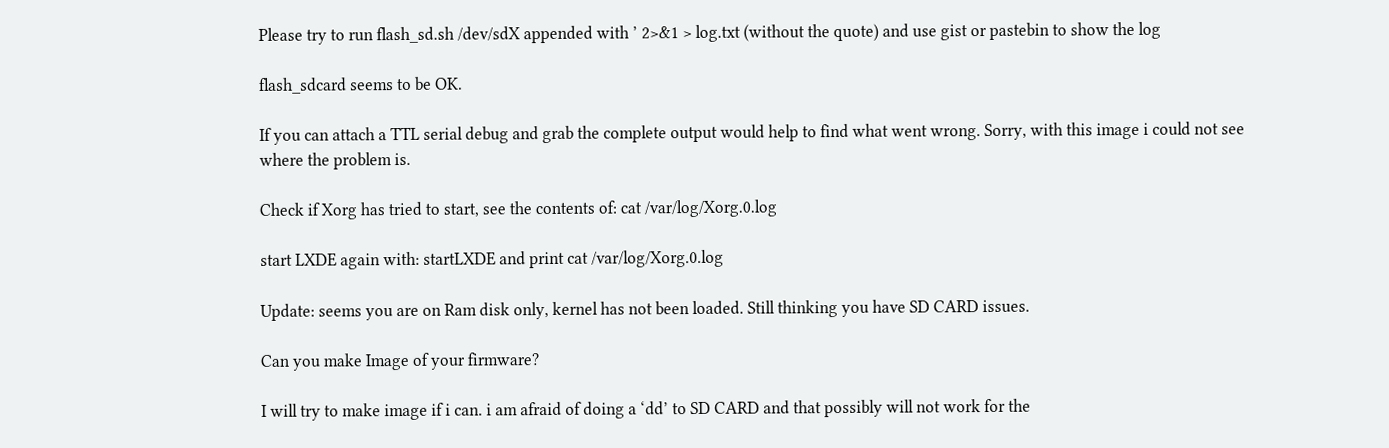Please try to run flash_sd.sh /dev/sdX appended with ’ 2>&1 > log.txt (without the quote) and use gist or pastebin to show the log

flash_sdcard seems to be OK.

If you can attach a TTL serial debug and grab the complete output would help to find what went wrong. Sorry, with this image i could not see where the problem is.

Check if Xorg has tried to start, see the contents of: cat /var/log/Xorg.0.log

start LXDE again with: startLXDE and print cat /var/log/Xorg.0.log

Update: seems you are on Ram disk only, kernel has not been loaded. Still thinking you have SD CARD issues.

Can you make Image of your firmware?

I will try to make image if i can. i am afraid of doing a ‘dd’ to SD CARD and that possibly will not work for the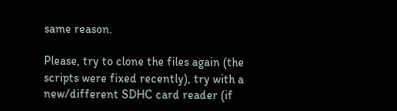same reason.

Please, try to clone the files again (the scripts were fixed recently), try with a new/different SDHC card reader (if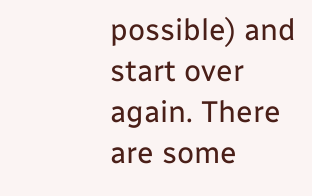possible) and start over again. There are some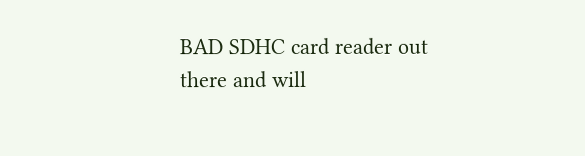BAD SDHC card reader out there and will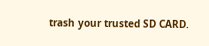trash your trusted SD CARD.